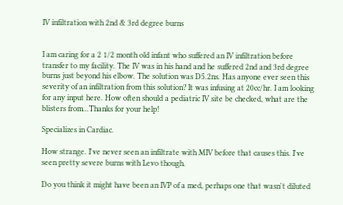IV infiltration with 2nd & 3rd degree burns


I am caring for a 2 1/2 month old infant who suffered an IV infiltration before transfer to my facility. The IV was in his hand and he suffered 2nd and 3rd degree burns just beyond his elbow. The solution was D5.2ns. Has anyone ever seen this severity of an infiltration from this solution? It was infusing at 20cc/hr. I am looking for any input here. How often should a pediatric IV site be checked, what are the blisters from...Thanks for your help!

Specializes in Cardiac.

How strange. I've never seen an infiltrate with MIV before that causes this. I've seen pretty severe burns with Levo though.

Do you think it might have been an IVP of a med, perhaps one that wasn't diluted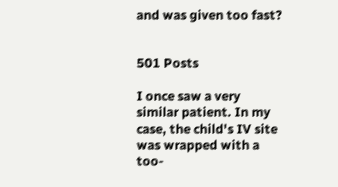and was given too fast?


501 Posts

I once saw a very similar patient. In my case, the child's IV site was wrapped with a too-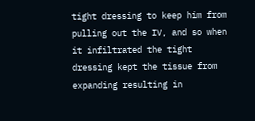tight dressing to keep him from pulling out the IV, and so when it infiltrated the tight dressing kept the tissue from expanding resulting in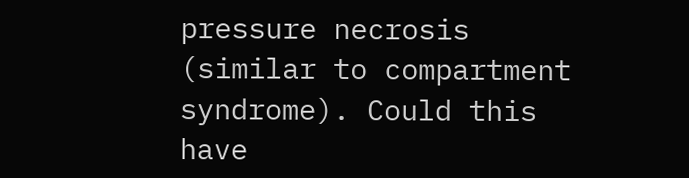pressure necrosis (similar to compartment syndrome). Could this have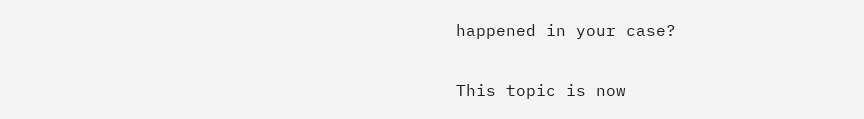happened in your case?

This topic is now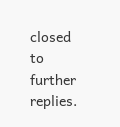closed to further replies.